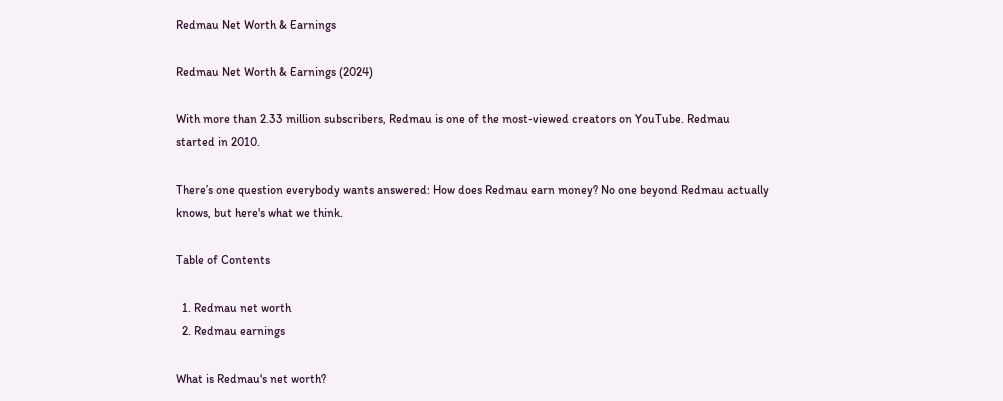Redmau Net Worth & Earnings

Redmau Net Worth & Earnings (2024)

With more than 2.33 million subscribers, Redmau is one of the most-viewed creators on YouTube. Redmau started in 2010.

There’s one question everybody wants answered: How does Redmau earn money? No one beyond Redmau actually knows, but here's what we think.

Table of Contents

  1. Redmau net worth
  2. Redmau earnings

What is Redmau's net worth?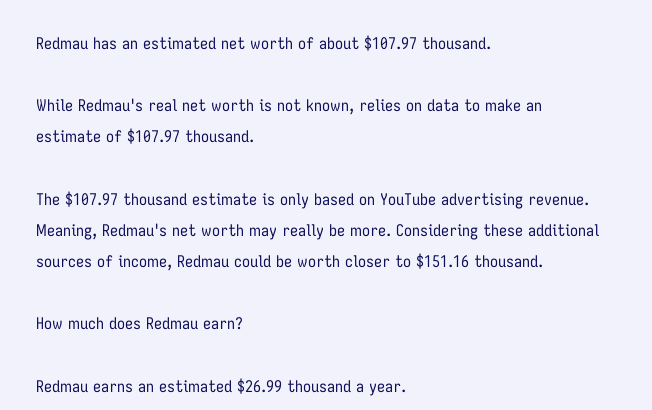Redmau has an estimated net worth of about $107.97 thousand.

While Redmau's real net worth is not known, relies on data to make an estimate of $107.97 thousand.

The $107.97 thousand estimate is only based on YouTube advertising revenue. Meaning, Redmau's net worth may really be more. Considering these additional sources of income, Redmau could be worth closer to $151.16 thousand.

How much does Redmau earn?

Redmau earns an estimated $26.99 thousand a year.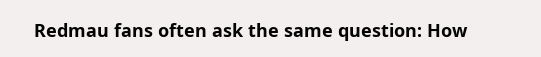Redmau fans often ask the same question: How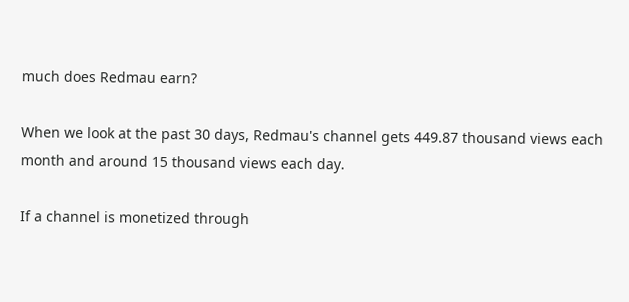much does Redmau earn?

When we look at the past 30 days, Redmau's channel gets 449.87 thousand views each month and around 15 thousand views each day.

If a channel is monetized through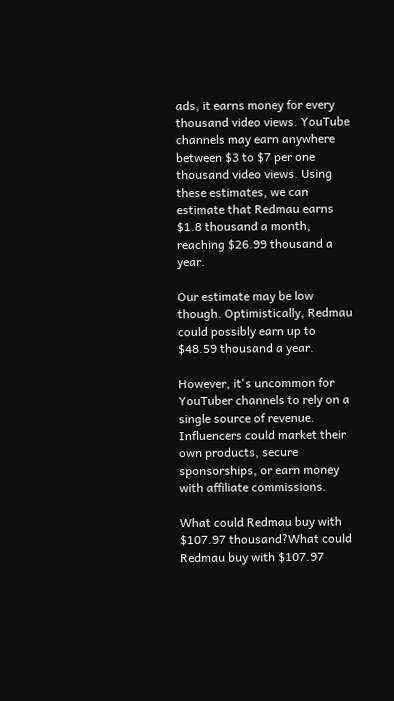ads, it earns money for every thousand video views. YouTube channels may earn anywhere between $3 to $7 per one thousand video views. Using these estimates, we can estimate that Redmau earns $1.8 thousand a month, reaching $26.99 thousand a year.

Our estimate may be low though. Optimistically, Redmau could possibly earn up to $48.59 thousand a year.

However, it's uncommon for YouTuber channels to rely on a single source of revenue. Influencers could market their own products, secure sponsorships, or earn money with affiliate commissions.

What could Redmau buy with $107.97 thousand?What could Redmau buy with $107.97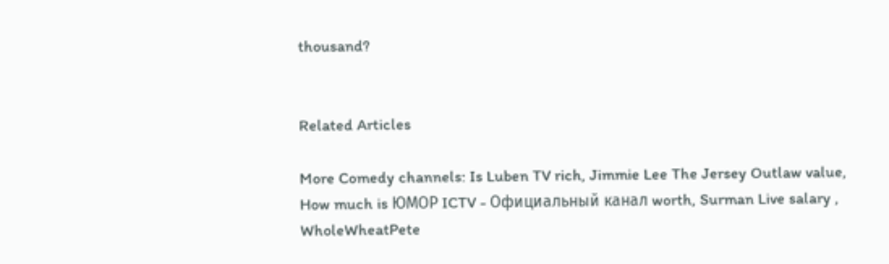thousand?


Related Articles

More Comedy channels: Is Luben TV rich, Jimmie Lee The Jersey Outlaw value, How much is ЮМОР ICTV - Официальный канал worth, Surman Live salary , WholeWheatPete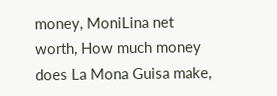money, MoniLina net worth, How much money does La Mona Guisa make,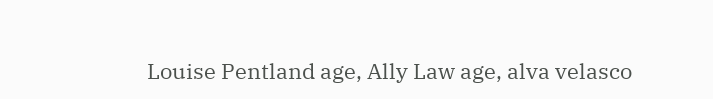Louise Pentland age, Ally Law age, alva velasco